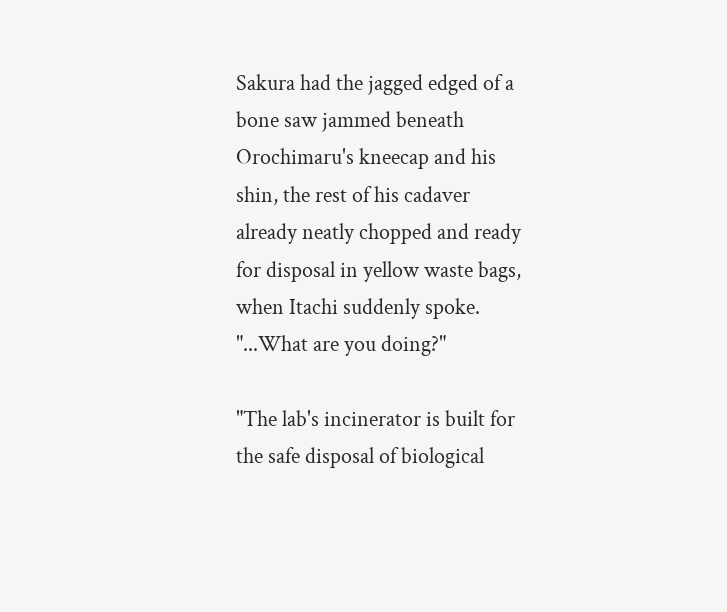Sakura had the jagged edged of a bone saw jammed beneath Orochimaru's kneecap and his shin, the rest of his cadaver already neatly chopped and ready for disposal in yellow waste bags, when Itachi suddenly spoke. "...What are you doing?"

"The lab's incinerator is built for the safe disposal of biological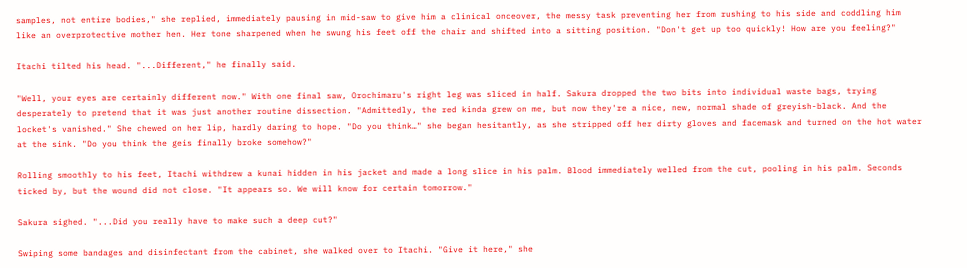samples, not entire bodies," she replied, immediately pausing in mid-saw to give him a clinical onceover, the messy task preventing her from rushing to his side and coddling him like an overprotective mother hen. Her tone sharpened when he swung his feet off the chair and shifted into a sitting position. "Don't get up too quickly! How are you feeling?"

Itachi tilted his head. "...Different," he finally said.

"Well, your eyes are certainly different now." With one final saw, Orochimaru's right leg was sliced in half. Sakura dropped the two bits into individual waste bags, trying desperately to pretend that it was just another routine dissection. "Admittedly, the red kinda grew on me, but now they're a nice, new, normal shade of greyish-black. And the locket's vanished." She chewed on her lip, hardly daring to hope. "Do you think…" she began hesitantly, as she stripped off her dirty gloves and facemask and turned on the hot water at the sink. "Do you think the geis finally broke somehow?"

Rolling smoothly to his feet, Itachi withdrew a kunai hidden in his jacket and made a long slice in his palm. Blood immediately welled from the cut, pooling in his palm. Seconds ticked by, but the wound did not close. "It appears so. We will know for certain tomorrow."

Sakura sighed. "...Did you really have to make such a deep cut?"

Swiping some bandages and disinfectant from the cabinet, she walked over to Itachi. "Give it here," she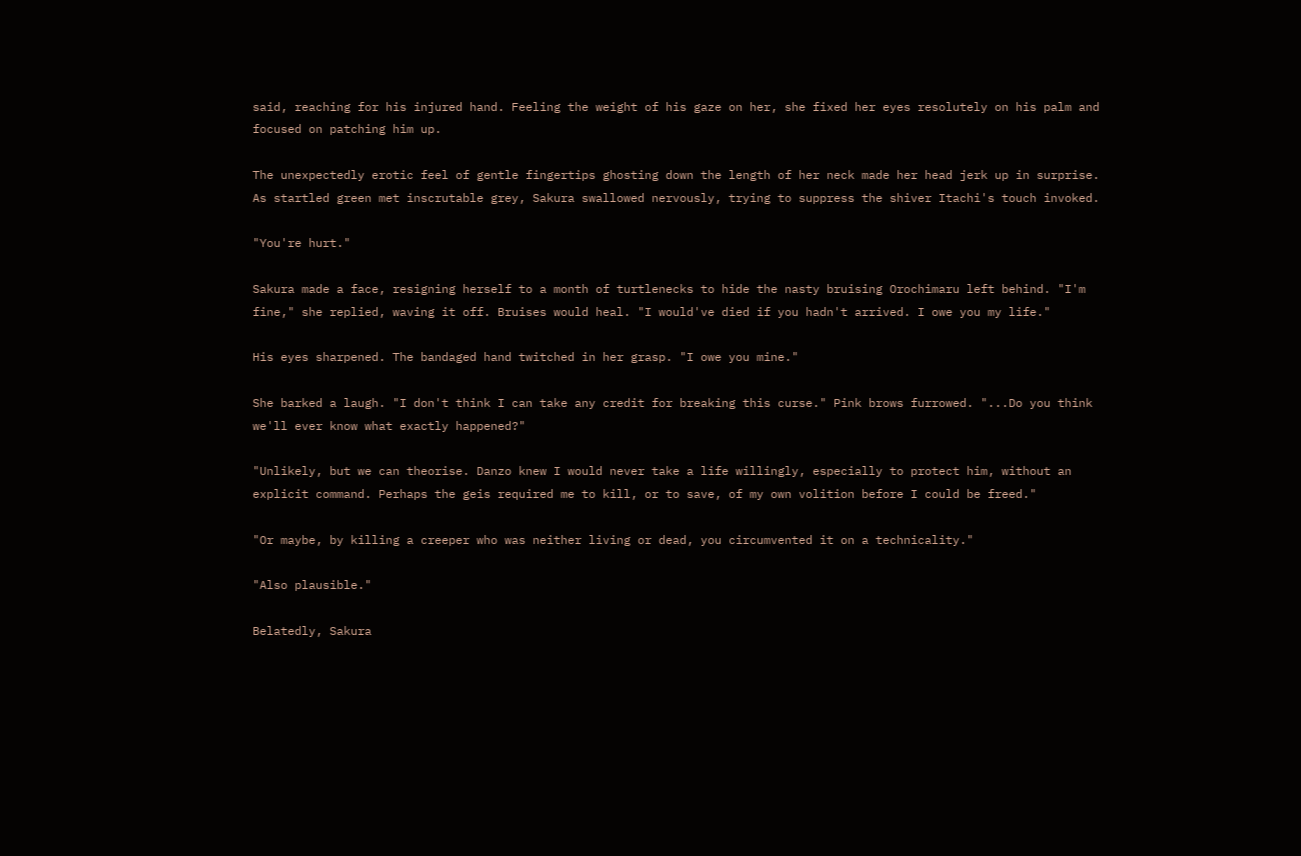said, reaching for his injured hand. Feeling the weight of his gaze on her, she fixed her eyes resolutely on his palm and focused on patching him up.

The unexpectedly erotic feel of gentle fingertips ghosting down the length of her neck made her head jerk up in surprise. As startled green met inscrutable grey, Sakura swallowed nervously, trying to suppress the shiver Itachi's touch invoked.

"You're hurt."

Sakura made a face, resigning herself to a month of turtlenecks to hide the nasty bruising Orochimaru left behind. "I'm fine," she replied, waving it off. Bruises would heal. "I would've died if you hadn't arrived. I owe you my life."

His eyes sharpened. The bandaged hand twitched in her grasp. "I owe you mine."

She barked a laugh. "I don't think I can take any credit for breaking this curse." Pink brows furrowed. "...Do you think we'll ever know what exactly happened?"

"Unlikely, but we can theorise. Danzo knew I would never take a life willingly, especially to protect him, without an explicit command. Perhaps the geis required me to kill, or to save, of my own volition before I could be freed."

"Or maybe, by killing a creeper who was neither living or dead, you circumvented it on a technicality."

"Also plausible."

Belatedly, Sakura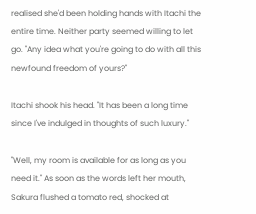realised she'd been holding hands with Itachi the entire time. Neither party seemed willing to let go. "Any idea what you're going to do with all this newfound freedom of yours?"

Itachi shook his head. "It has been a long time since I've indulged in thoughts of such luxury."

"Well, my room is available for as long as you need it." As soon as the words left her mouth, Sakura flushed a tomato red, shocked at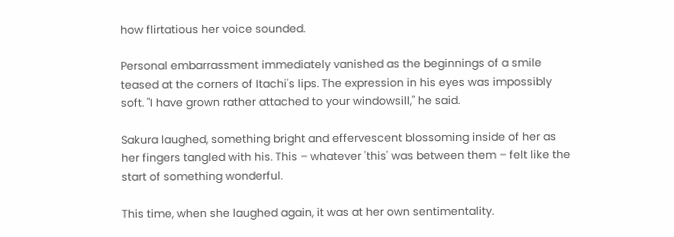how flirtatious her voice sounded.

Personal embarrassment immediately vanished as the beginnings of a smile teased at the corners of Itachi's lips. The expression in his eyes was impossibly soft. "I have grown rather attached to your windowsill," he said.

Sakura laughed, something bright and effervescent blossoming inside of her as her fingers tangled with his. This – whatever 'this' was between them – felt like the start of something wonderful.

This time, when she laughed again, it was at her own sentimentality.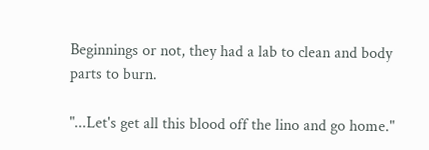Beginnings or not, they had a lab to clean and body parts to burn.

"...Let's get all this blood off the lino and go home."